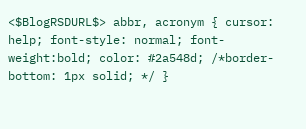<$BlogRSDURL$> abbr, acronym { cursor: help; font-style: normal; font-weight:bold; color: #2a548d; /*border-bottom: 1px solid; */ }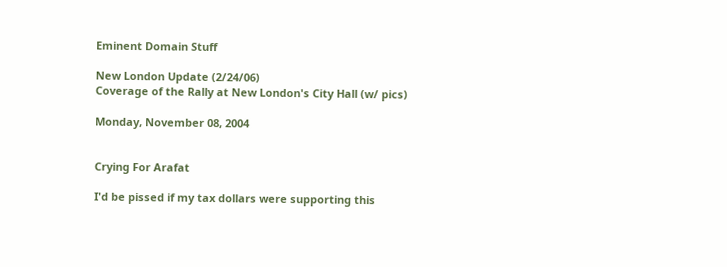Eminent Domain Stuff

New London Update (2/24/06)
Coverage of the Rally at New London's City Hall (w/ pics)

Monday, November 08, 2004


Crying For Arafat

I'd be pissed if my tax dollars were supporting this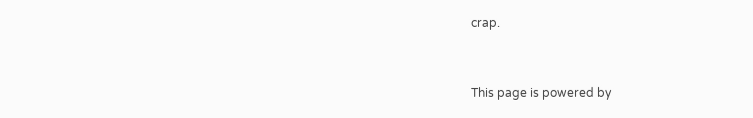crap.


This page is powered by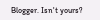Blogger. Isn't yours?